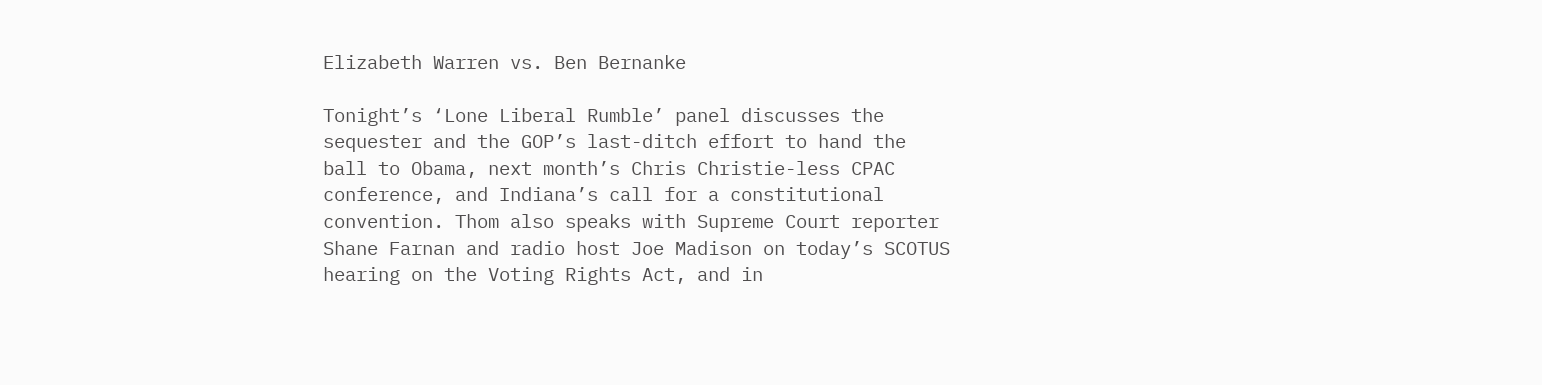Elizabeth Warren vs. Ben Bernanke

Tonight’s ‘Lone Liberal Rumble’ panel discusses the sequester and the GOP’s last-ditch effort to hand the ball to Obama, next month’s Chris Christie-less CPAC conference, and Indiana’s call for a constitutional convention. Thom also speaks with Supreme Court reporter Shane Farnan and radio host Joe Madison on today’s SCOTUS hearing on the Voting Rights Act, and in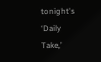tonight's ‘Daily Take,’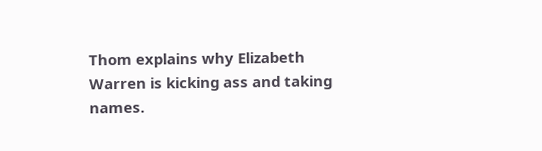Thom explains why Elizabeth Warren is kicking ass and taking names.